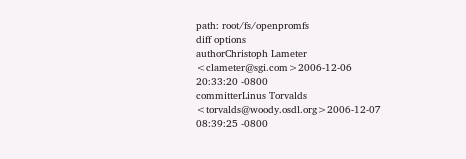path: root/fs/openpromfs
diff options
authorChristoph Lameter <clameter@sgi.com>2006-12-06 20:33:20 -0800
committerLinus Torvalds <torvalds@woody.osdl.org>2006-12-07 08:39:25 -0800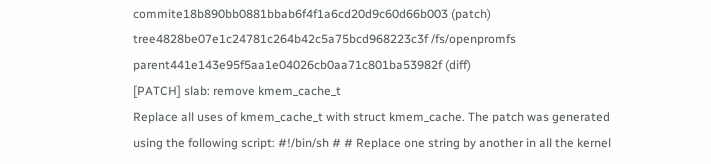commite18b890bb0881bbab6f4f1a6cd20d9c60d66b003 (patch)
tree4828be07e1c24781c264b42c5a75bcd968223c3f /fs/openpromfs
parent441e143e95f5aa1e04026cb0aa71c801ba53982f (diff)
[PATCH] slab: remove kmem_cache_t
Replace all uses of kmem_cache_t with struct kmem_cache. The patch was generated using the following script: #!/bin/sh # # Replace one string by another in all the kernel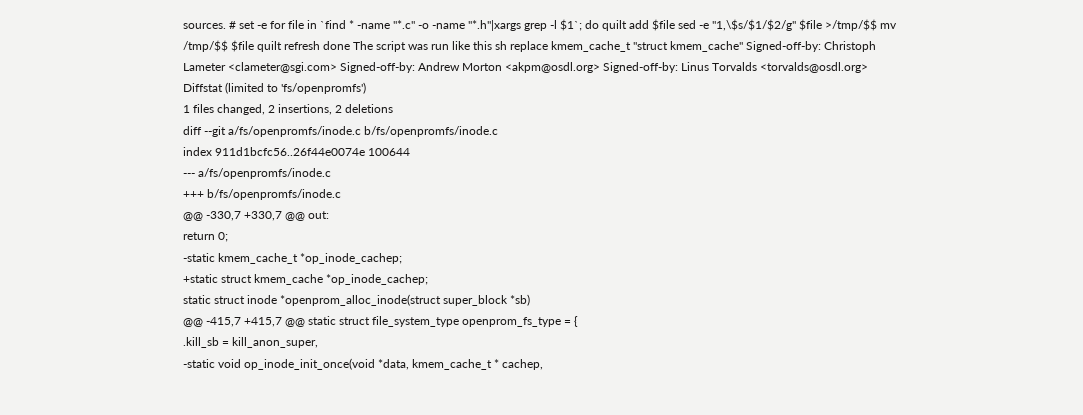sources. # set -e for file in `find * -name "*.c" -o -name "*.h"|xargs grep -l $1`; do quilt add $file sed -e "1,\$s/$1/$2/g" $file >/tmp/$$ mv /tmp/$$ $file quilt refresh done The script was run like this sh replace kmem_cache_t "struct kmem_cache" Signed-off-by: Christoph Lameter <clameter@sgi.com> Signed-off-by: Andrew Morton <akpm@osdl.org> Signed-off-by: Linus Torvalds <torvalds@osdl.org>
Diffstat (limited to 'fs/openpromfs')
1 files changed, 2 insertions, 2 deletions
diff --git a/fs/openpromfs/inode.c b/fs/openpromfs/inode.c
index 911d1bcfc56..26f44e0074e 100644
--- a/fs/openpromfs/inode.c
+++ b/fs/openpromfs/inode.c
@@ -330,7 +330,7 @@ out:
return 0;
-static kmem_cache_t *op_inode_cachep;
+static struct kmem_cache *op_inode_cachep;
static struct inode *openprom_alloc_inode(struct super_block *sb)
@@ -415,7 +415,7 @@ static struct file_system_type openprom_fs_type = {
.kill_sb = kill_anon_super,
-static void op_inode_init_once(void *data, kmem_cache_t * cachep,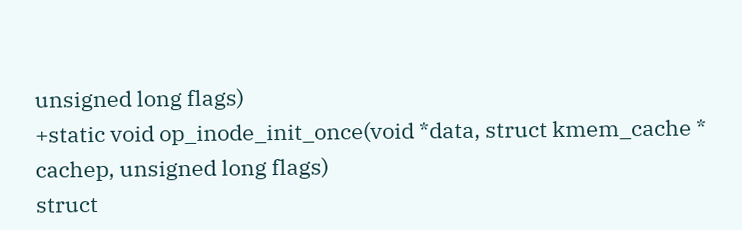unsigned long flags)
+static void op_inode_init_once(void *data, struct kmem_cache * cachep, unsigned long flags)
struct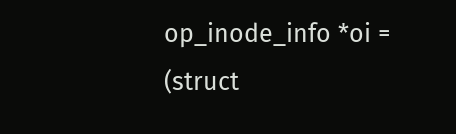op_inode_info *oi = (struct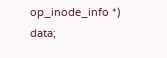op_inode_info *) data;